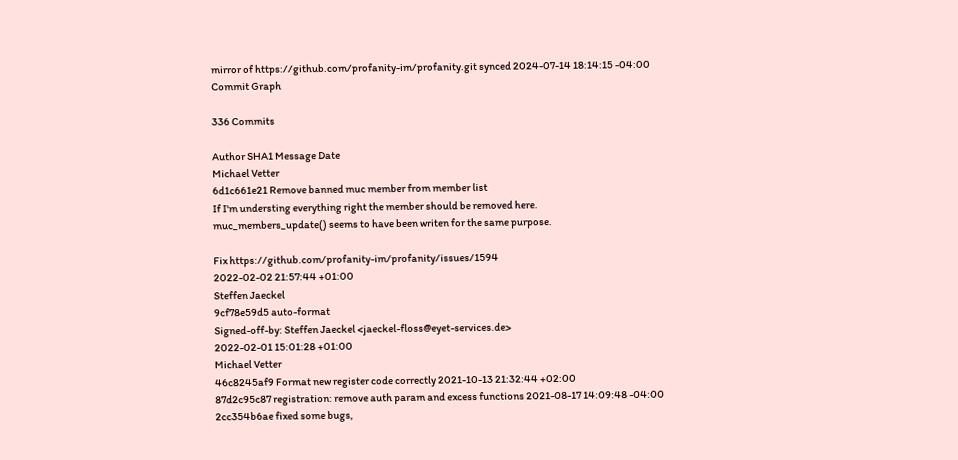mirror of https://github.com/profanity-im/profanity.git synced 2024-07-14 18:14:15 -04:00
Commit Graph

336 Commits

Author SHA1 Message Date
Michael Vetter
6d1c661e21 Remove banned muc member from member list
If I'm understing everything right the member should be removed here.
muc_members_update() seems to have been writen for the same purpose.

Fix https://github.com/profanity-im/profanity/issues/1594
2022-02-02 21:57:44 +01:00
Steffen Jaeckel
9cf78e59d5 auto-format
Signed-off-by: Steffen Jaeckel <jaeckel-floss@eyet-services.de>
2022-02-01 15:01:28 +01:00
Michael Vetter
46c8245af9 Format new register code correctly 2021-10-13 21:32:44 +02:00
87d2c95c87 registration: remove auth param and excess functions 2021-08-17 14:09:48 -04:00
2cc354b6ae fixed some bugs,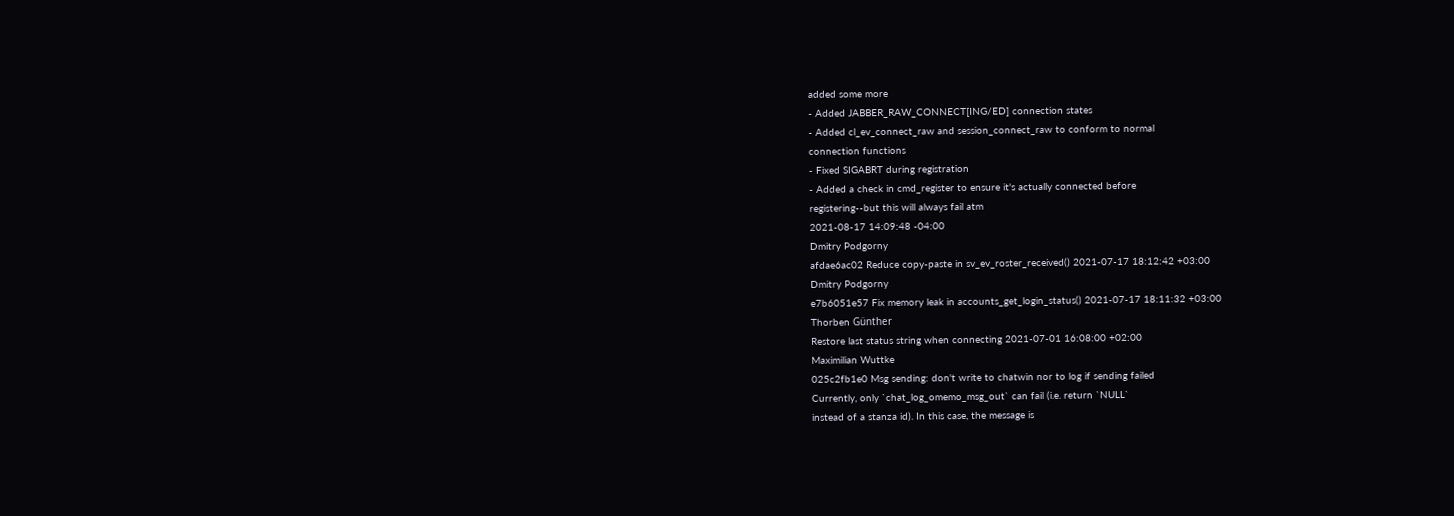added some more
- Added JABBER_RAW_CONNECT[ING/ED] connection states
- Added cl_ev_connect_raw and session_connect_raw to conform to normal
connection functions
- Fixed SIGABRT during registration
- Added a check in cmd_register to ensure it's actually connected before
registering--but this will always fail atm
2021-08-17 14:09:48 -04:00
Dmitry Podgorny
afdae6ac02 Reduce copy-paste in sv_ev_roster_received() 2021-07-17 18:12:42 +03:00
Dmitry Podgorny
e7b6051e57 Fix memory leak in accounts_get_login_status() 2021-07-17 18:11:32 +03:00
Thorben Günther
Restore last status string when connecting 2021-07-01 16:08:00 +02:00
Maximilian Wuttke
025c2fb1e0 Msg sending: don't write to chatwin nor to log if sending failed
Currently, only `chat_log_omemo_msg_out` can fail (i.e. return `NULL`
instead of a stanza id). In this case, the message is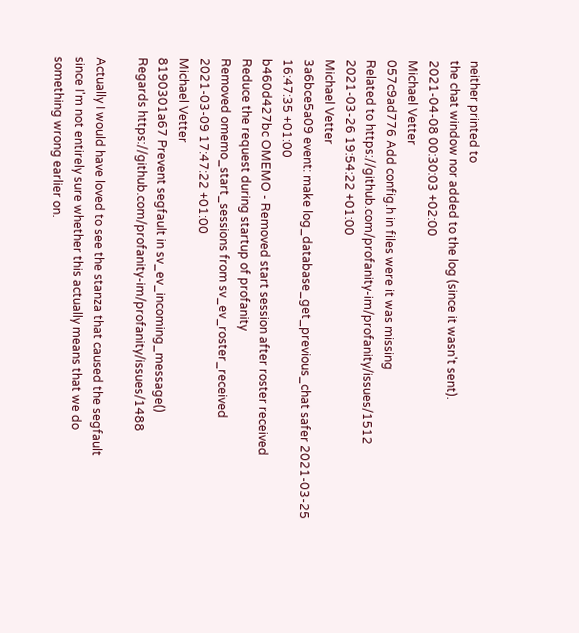neither printed to
the chat window nor added to the log (since it wasn't sent).
2021-04-08 00:30:03 +02:00
Michael Vetter
057c9ad776 Add config.h in files were it was missing
Related to https://github.com/profanity-im/profanity/issues/1512
2021-03-26 19:54:22 +01:00
Michael Vetter
3a6bce5a09 event: make log_database_get_previous_chat safer 2021-03-25 16:47:35 +01:00
b460d427bc OMEMO - Removed start session after roster received
Reduce the request during startup of profanity
Removed omemo_start_sessions from sv_ev_roster_received
2021-03-09 17:47:22 +01:00
Michael Vetter
8190301a67 Prevent segfault in sv_ev_incoming_message()
Regards https://github.com/profanity-im/profanity/issues/1488

Actually I would have loved to see the stanza that caused the segfault
since I'm not entirely sure whether this actually means that we do
something wrong earlier on.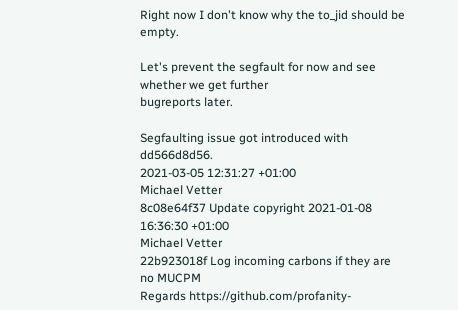Right now I don't know why the to_jid should be empty.

Let's prevent the segfault for now and see whether we get further
bugreports later.

Segfaulting issue got introduced with dd566d8d56.
2021-03-05 12:31:27 +01:00
Michael Vetter
8c08e64f37 Update copyright 2021-01-08 16:36:30 +01:00
Michael Vetter
22b923018f Log incoming carbons if they are no MUCPM
Regards https://github.com/profanity-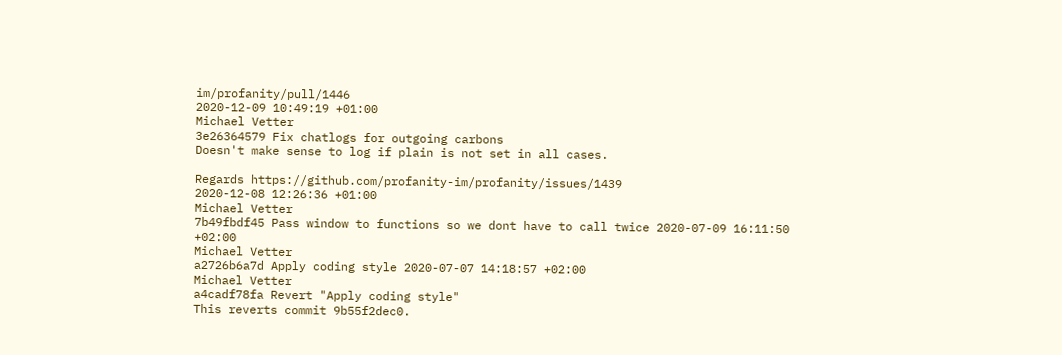im/profanity/pull/1446
2020-12-09 10:49:19 +01:00
Michael Vetter
3e26364579 Fix chatlogs for outgoing carbons
Doesn't make sense to log if plain is not set in all cases.

Regards https://github.com/profanity-im/profanity/issues/1439
2020-12-08 12:26:36 +01:00
Michael Vetter
7b49fbdf45 Pass window to functions so we dont have to call twice 2020-07-09 16:11:50 +02:00
Michael Vetter
a2726b6a7d Apply coding style 2020-07-07 14:18:57 +02:00
Michael Vetter
a4cadf78fa Revert "Apply coding style"
This reverts commit 9b55f2dec0.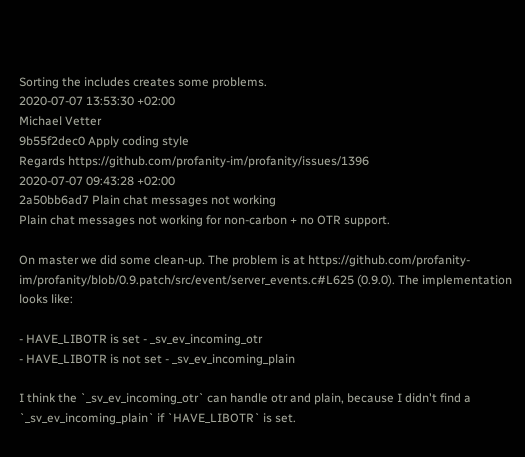Sorting the includes creates some problems.
2020-07-07 13:53:30 +02:00
Michael Vetter
9b55f2dec0 Apply coding style
Regards https://github.com/profanity-im/profanity/issues/1396
2020-07-07 09:43:28 +02:00
2a50bb6ad7 Plain chat messages not working
Plain chat messages not working for non-carbon + no OTR support.

On master we did some clean-up. The problem is at https://github.com/profanity-im/profanity/blob/0.9.patch/src/event/server_events.c#L625 (0.9.0). The implementation looks like:

- HAVE_LIBOTR is set - _sv_ev_incoming_otr
- HAVE_LIBOTR is not set - _sv_ev_incoming_plain

I think the `_sv_ev_incoming_otr` can handle otr and plain, because I didn't find a `_sv_ev_incoming_plain` if `HAVE_LIBOTR` is set.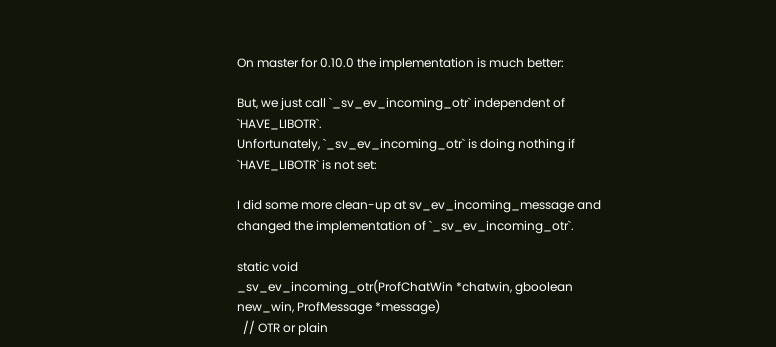On master for 0.10.0 the implementation is much better:

But, we just call `_sv_ev_incoming_otr` independent of `HAVE_LIBOTR`.
Unfortunately, `_sv_ev_incoming_otr` is doing nothing if `HAVE_LIBOTR` is not set:

I did some more clean-up at sv_ev_incoming_message and changed the implementation of `_sv_ev_incoming_otr`.

static void
_sv_ev_incoming_otr(ProfChatWin *chatwin, gboolean new_win, ProfMessage *message)
  // OTR or plain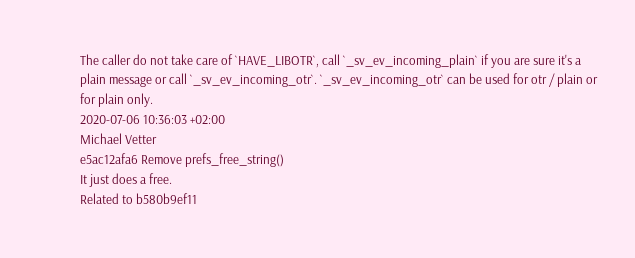The caller do not take care of `HAVE_LIBOTR`, call `_sv_ev_incoming_plain` if you are sure it's a plain message or call `_sv_ev_incoming_otr`. `_sv_ev_incoming_otr` can be used for otr / plain or for plain only.
2020-07-06 10:36:03 +02:00
Michael Vetter
e5ac12afa6 Remove prefs_free_string()
It just does a free.
Related to b580b9ef11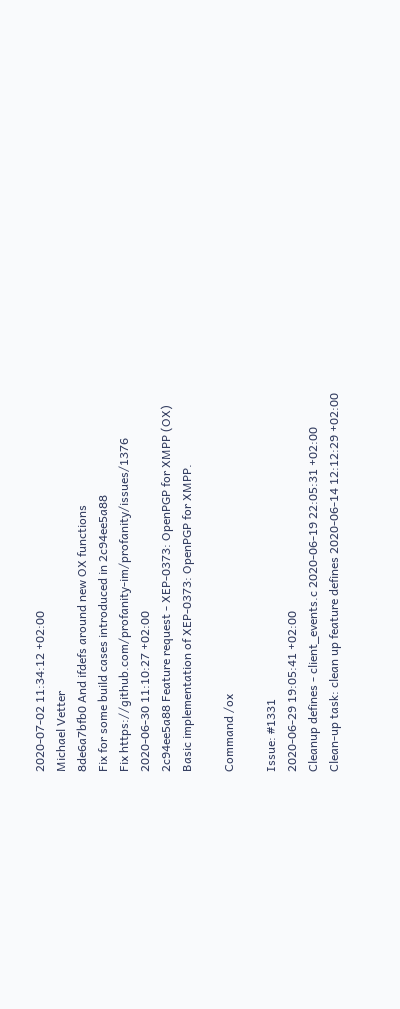2020-07-02 11:34:12 +02:00
Michael Vetter
8de6a7bfb0 And ifdefs around new OX functions
Fix for some build cases introduced in 2c94ee5a88
Fix https://github.com/profanity-im/profanity/issues/1376
2020-06-30 11:10:27 +02:00
2c94ee5a88 Feature request - XEP-0373: OpenPGP for XMPP (OX)
Basic implementation of XEP-0373: OpenPGP for XMPP.

Command /ox

Issue: #1331
2020-06-29 19:05:41 +02:00
Cleanup defines - client_events.c 2020-06-19 22:05:31 +02:00
Clean-up task: clean up feature defines 2020-06-14 12:12:29 +02:00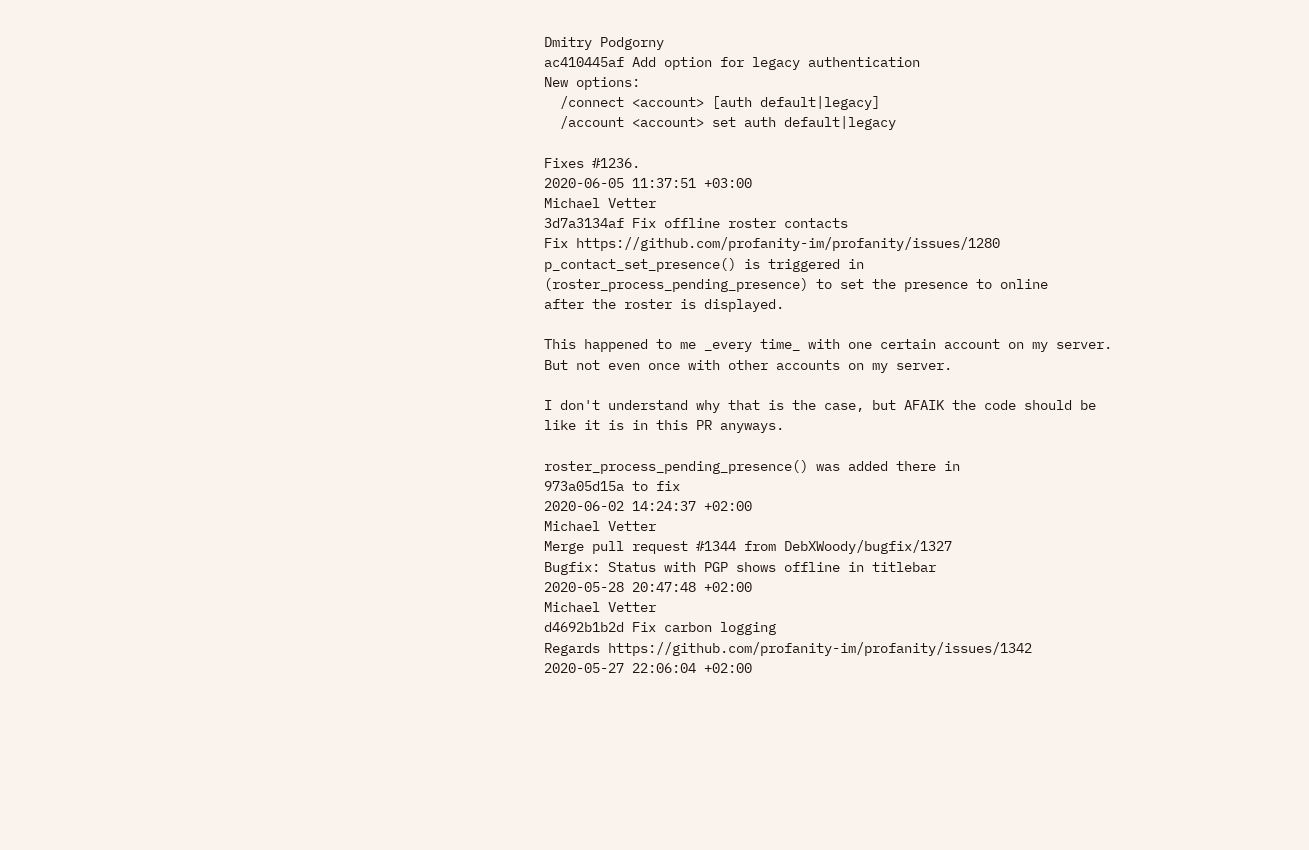Dmitry Podgorny
ac410445af Add option for legacy authentication
New options:
  /connect <account> [auth default|legacy]
  /account <account> set auth default|legacy

Fixes #1236.
2020-06-05 11:37:51 +03:00
Michael Vetter
3d7a3134af Fix offline roster contacts
Fix https://github.com/profanity-im/profanity/issues/1280
p_contact_set_presence() is triggered in
(roster_process_pending_presence) to set the presence to online
after the roster is displayed.

This happened to me _every time_ with one certain account on my server.
But not even once with other accounts on my server.

I don't understand why that is the case, but AFAIK the code should be
like it is in this PR anyways.

roster_process_pending_presence() was added there in
973a05d15a to fix
2020-06-02 14:24:37 +02:00
Michael Vetter
Merge pull request #1344 from DebXWoody/bugfix/1327
Bugfix: Status with PGP shows offline in titlebar
2020-05-28 20:47:48 +02:00
Michael Vetter
d4692b1b2d Fix carbon logging
Regards https://github.com/profanity-im/profanity/issues/1342
2020-05-27 22:06:04 +02:00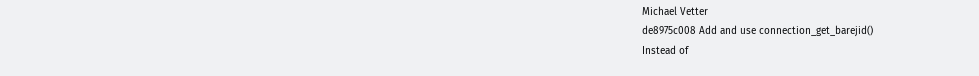Michael Vetter
de8975c008 Add and use connection_get_barejid()
Instead of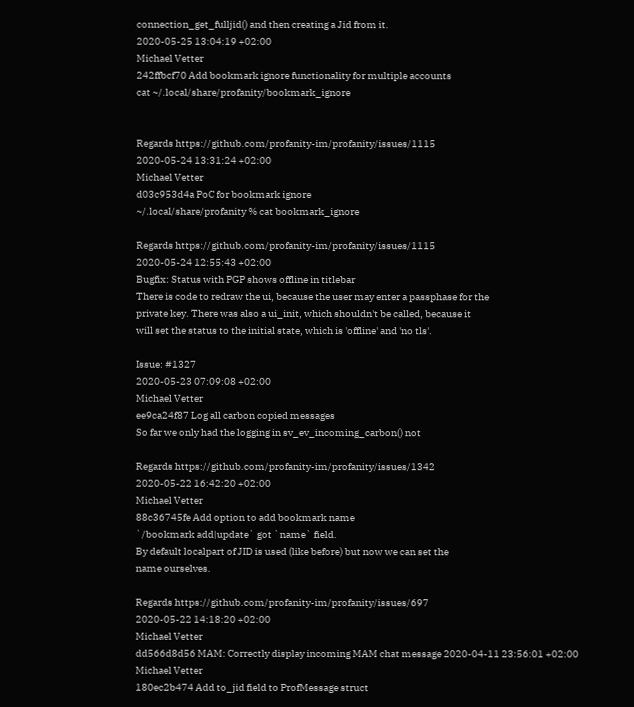connection_get_fulljid() and then creating a Jid from it.
2020-05-25 13:04:19 +02:00
Michael Vetter
242ffbcf70 Add bookmark ignore functionality for multiple accounts
cat ~/.local/share/profanity/bookmark_ignore


Regards https://github.com/profanity-im/profanity/issues/1115
2020-05-24 13:31:24 +02:00
Michael Vetter
d03c953d4a PoC for bookmark ignore
~/.local/share/profanity % cat bookmark_ignore

Regards https://github.com/profanity-im/profanity/issues/1115
2020-05-24 12:55:43 +02:00
Bugfix: Status with PGP shows offline in titlebar
There is code to redraw the ui, because the user may enter a passphase for the
private key. There was also a ui_init, which shouldn't be called, because it
will set the status to the initial state, which is 'offline' and 'no tls'.

Issue: #1327
2020-05-23 07:09:08 +02:00
Michael Vetter
ee9ca24f87 Log all carbon copied messages
So far we only had the logging in sv_ev_incoming_carbon() not

Regards https://github.com/profanity-im/profanity/issues/1342
2020-05-22 16:42:20 +02:00
Michael Vetter
88c36745fe Add option to add bookmark name
`/bookmark add|update` got `name` field.
By default localpart of JID is used (like before) but now we can set the
name ourselves.

Regards https://github.com/profanity-im/profanity/issues/697
2020-05-22 14:18:20 +02:00
Michael Vetter
dd566d8d56 MAM: Correctly display incoming MAM chat message 2020-04-11 23:56:01 +02:00
Michael Vetter
180ec2b474 Add to_jid field to ProfMessage struct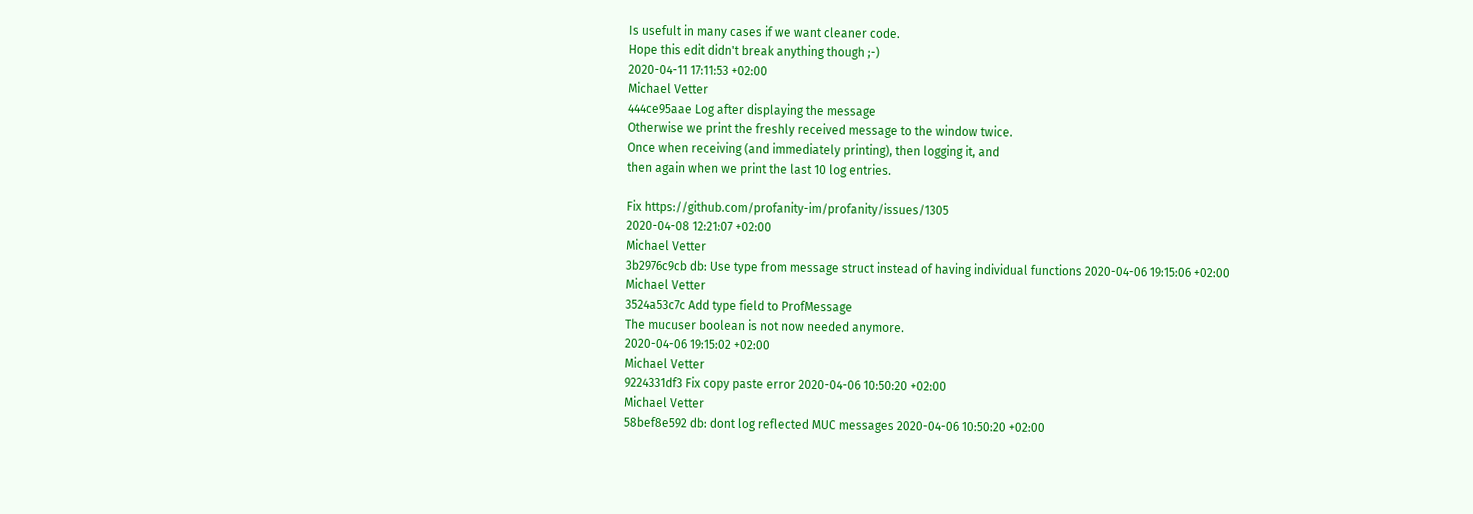Is usefult in many cases if we want cleaner code.
Hope this edit didn't break anything though ;-)
2020-04-11 17:11:53 +02:00
Michael Vetter
444ce95aae Log after displaying the message
Otherwise we print the freshly received message to the window twice.
Once when receiving (and immediately printing), then logging it, and
then again when we print the last 10 log entries.

Fix https://github.com/profanity-im/profanity/issues/1305
2020-04-08 12:21:07 +02:00
Michael Vetter
3b2976c9cb db: Use type from message struct instead of having individual functions 2020-04-06 19:15:06 +02:00
Michael Vetter
3524a53c7c Add type field to ProfMessage
The mucuser boolean is not now needed anymore.
2020-04-06 19:15:02 +02:00
Michael Vetter
9224331df3 Fix copy paste error 2020-04-06 10:50:20 +02:00
Michael Vetter
58bef8e592 db: dont log reflected MUC messages 2020-04-06 10:50:20 +02:00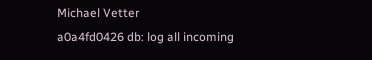Michael Vetter
a0a4fd0426 db: log all incoming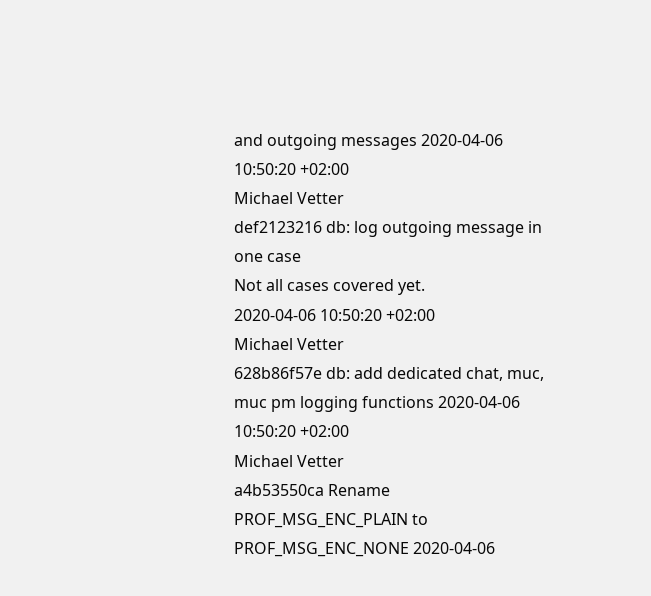and outgoing messages 2020-04-06 10:50:20 +02:00
Michael Vetter
def2123216 db: log outgoing message in one case
Not all cases covered yet.
2020-04-06 10:50:20 +02:00
Michael Vetter
628b86f57e db: add dedicated chat, muc, muc pm logging functions 2020-04-06 10:50:20 +02:00
Michael Vetter
a4b53550ca Rename PROF_MSG_ENC_PLAIN to PROF_MSG_ENC_NONE 2020-04-06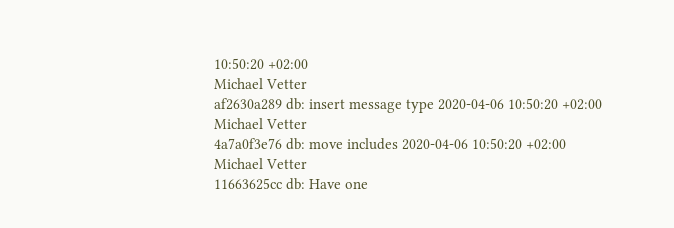10:50:20 +02:00
Michael Vetter
af2630a289 db: insert message type 2020-04-06 10:50:20 +02:00
Michael Vetter
4a7a0f3e76 db: move includes 2020-04-06 10:50:20 +02:00
Michael Vetter
11663625cc db: Have one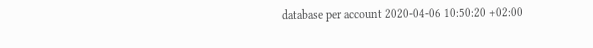database per account 2020-04-06 10:50:20 +02:00